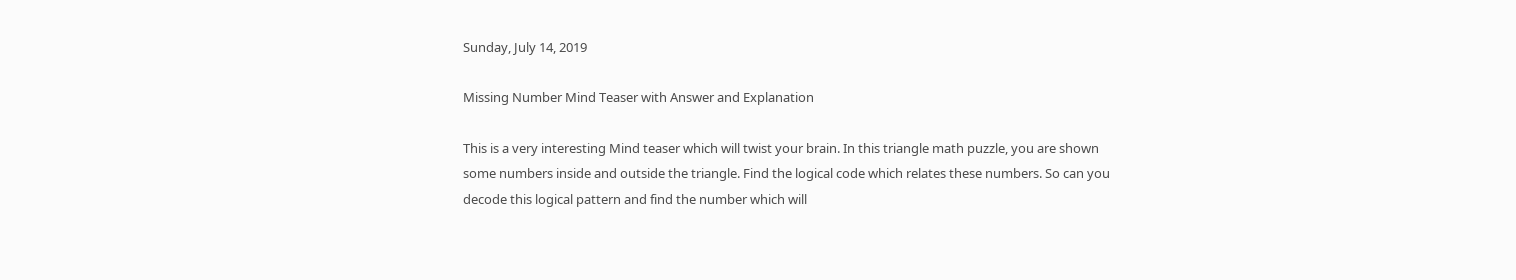Sunday, July 14, 2019

Missing Number Mind Teaser with Answer and Explanation

This is a very interesting Mind teaser which will twist your brain. In this triangle math puzzle, you are shown some numbers inside and outside the triangle. Find the logical code which relates these numbers. So can you decode this logical pattern and find the number which will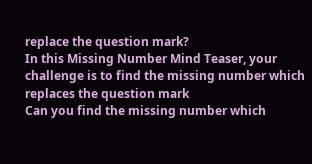replace the question mark?
In this Missing Number Mind Teaser, your challenge is to find the missing number which replaces the question mark
Can you find the missing number which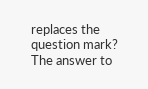replaces the question mark?
The answer to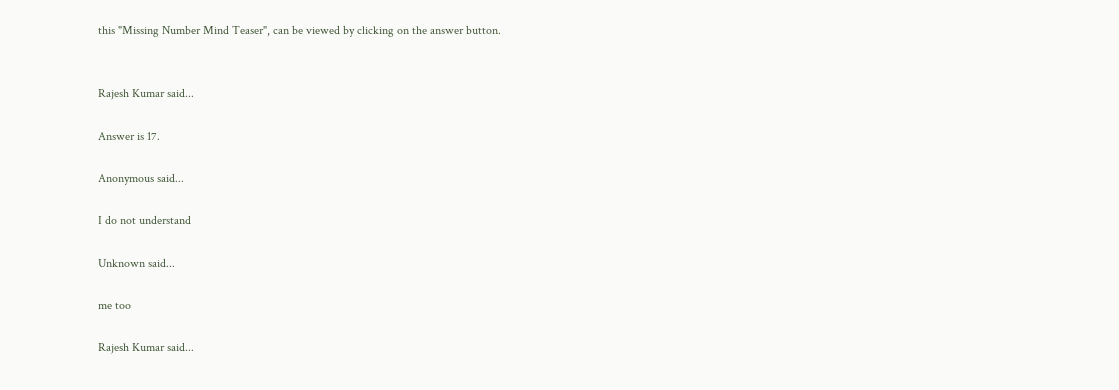this "Missing Number Mind Teaser", can be viewed by clicking on the answer button.


Rajesh Kumar said...

Answer is 17.

Anonymous said...

I do not understand

Unknown said...

me too

Rajesh Kumar said...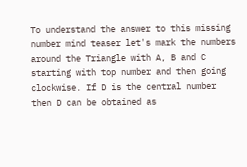To understand the answer to this missing number mind teaser let's mark the numbers around the Triangle with A, B and C starting with top number and then going clockwise. If D is the central number then D can be obtained as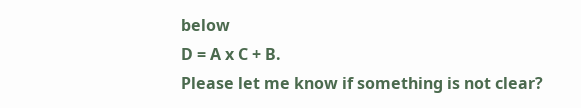below
D = A x C + B.
Please let me know if something is not clear?